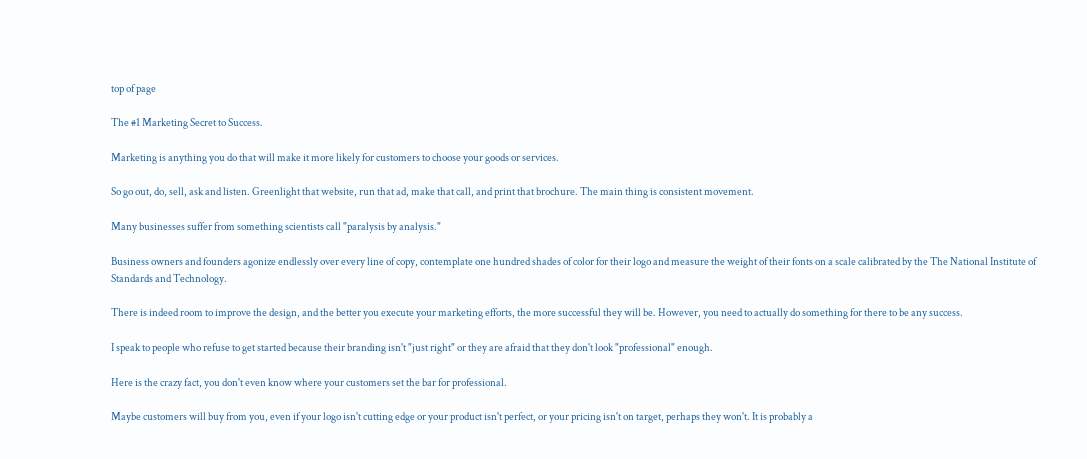top of page

The #1 Marketing Secret to Success.

Marketing is anything you do that will make it more likely for customers to choose your goods or services.

So go out, do, sell, ask and listen. Greenlight that website, run that ad, make that call, and print that brochure. The main thing is consistent movement.

Many businesses suffer from something scientists call "paralysis by analysis."

Business owners and founders agonize endlessly over every line of copy, contemplate one hundred shades of color for their logo and measure the weight of their fonts on a scale calibrated by the The National Institute of Standards and Technology.

There is indeed room to improve the design, and the better you execute your marketing efforts, the more successful they will be. However, you need to actually do something for there to be any success.

I speak to people who refuse to get started because their branding isn't "just right" or they are afraid that they don't look "professional" enough.

Here is the crazy fact, you don't even know where your customers set the bar for professional.

Maybe customers will buy from you, even if your logo isn't cutting edge or your product isn't perfect, or your pricing isn't on target, perhaps they won't. It is probably a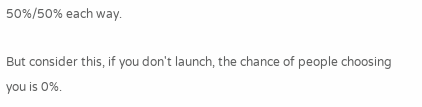50%/50% each way.

But consider this, if you don't launch, the chance of people choosing you is 0%.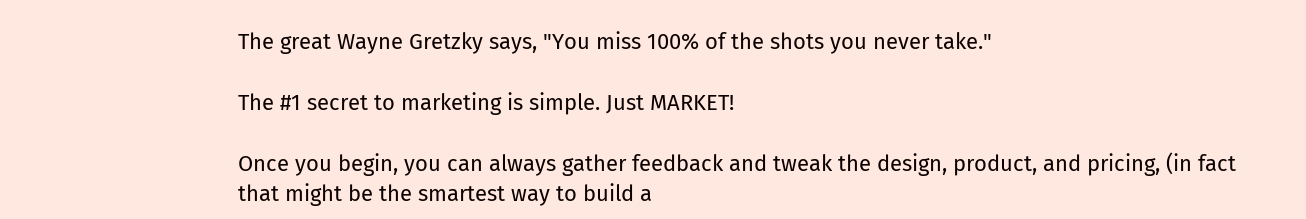The great Wayne Gretzky says, "You miss 100% of the shots you never take."

The #1 secret to marketing is simple. Just MARKET!

Once you begin, you can always gather feedback and tweak the design, product, and pricing, (in fact that might be the smartest way to build a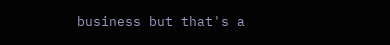business but that's a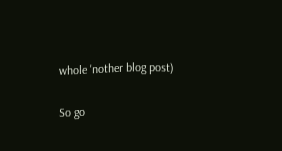whole 'nother blog post)

So go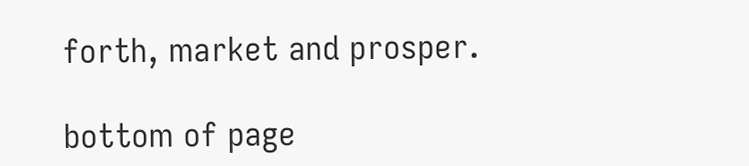forth, market and prosper.

bottom of page